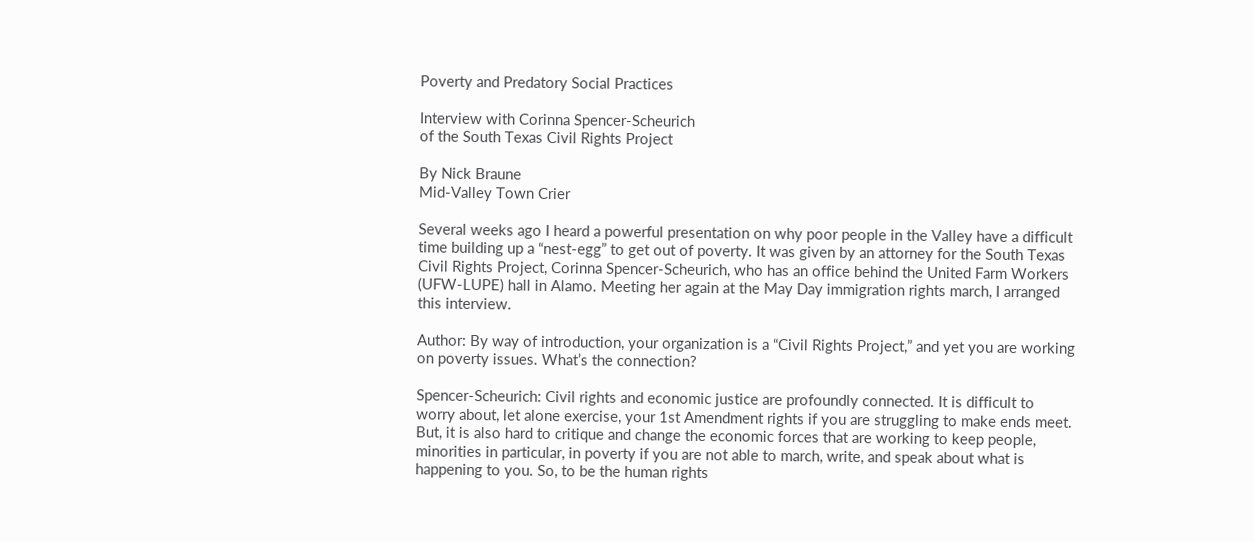Poverty and Predatory Social Practices

Interview with Corinna Spencer-Scheurich
of the South Texas Civil Rights Project

By Nick Braune
Mid-Valley Town Crier

Several weeks ago I heard a powerful presentation on why poor people in the Valley have a difficult time building up a “nest-egg” to get out of poverty. It was given by an attorney for the South Texas Civil Rights Project, Corinna Spencer-Scheurich, who has an office behind the United Farm Workers (UFW-LUPE) hall in Alamo. Meeting her again at the May Day immigration rights march, I arranged this interview.

Author: By way of introduction, your organization is a “Civil Rights Project,” and yet you are working on poverty issues. What’s the connection?

Spencer-Scheurich: Civil rights and economic justice are profoundly connected. It is difficult to worry about, let alone exercise, your 1st Amendment rights if you are struggling to make ends meet. But, it is also hard to critique and change the economic forces that are working to keep people, minorities in particular, in poverty if you are not able to march, write, and speak about what is happening to you. So, to be the human rights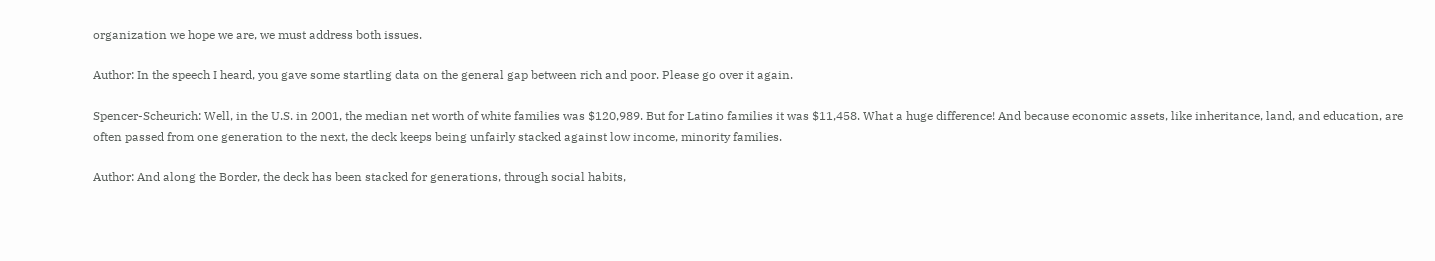organization we hope we are, we must address both issues.

Author: In the speech I heard, you gave some startling data on the general gap between rich and poor. Please go over it again.

Spencer-Scheurich: Well, in the U.S. in 2001, the median net worth of white families was $120,989. But for Latino families it was $11,458. What a huge difference! And because economic assets, like inheritance, land, and education, are often passed from one generation to the next, the deck keeps being unfairly stacked against low income, minority families.

Author: And along the Border, the deck has been stacked for generations, through social habits,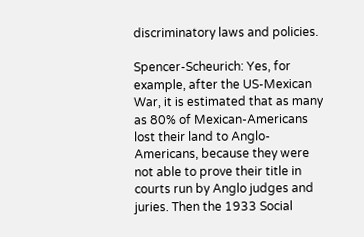discriminatory laws and policies.

Spencer-Scheurich: Yes, for example, after the US-Mexican War, it is estimated that as many as 80% of Mexican-Americans lost their land to Anglo-Americans, because they were not able to prove their title in courts run by Anglo judges and juries. Then the 1933 Social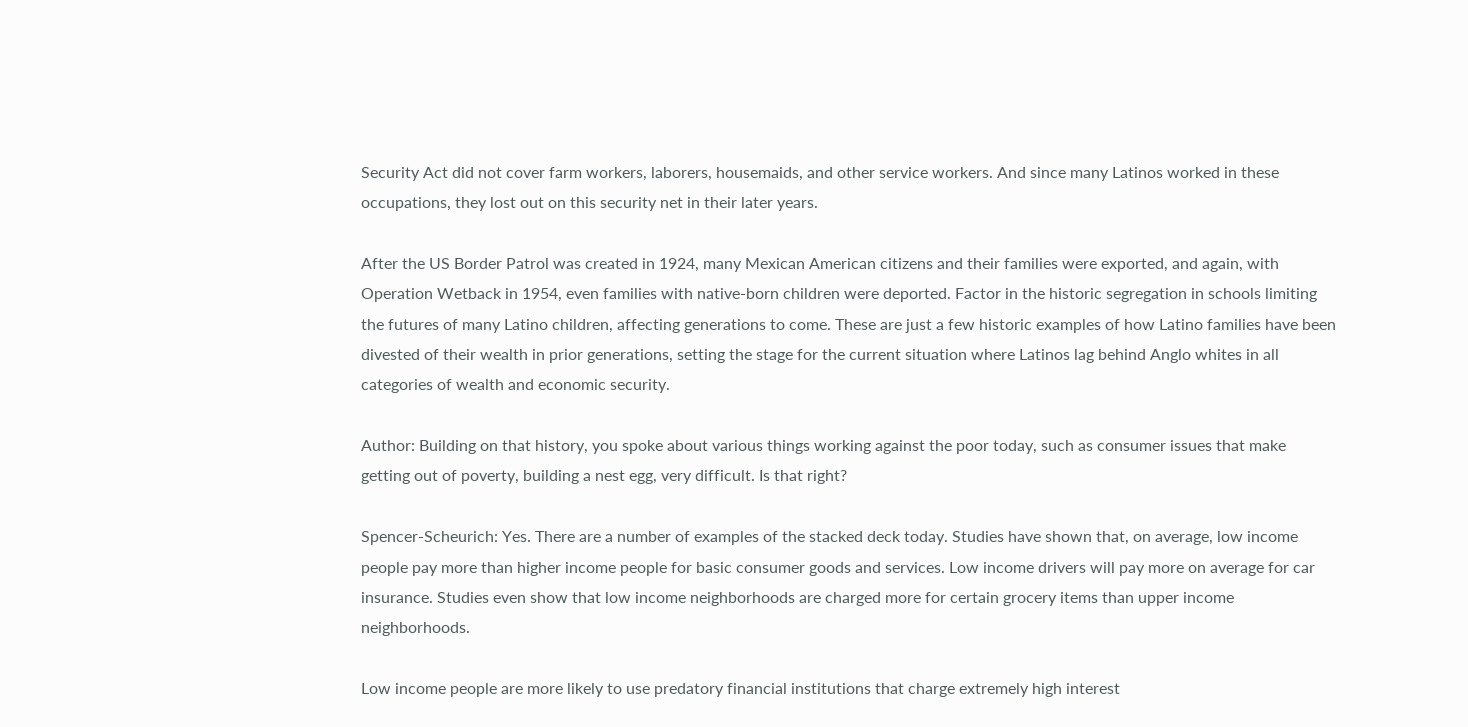Security Act did not cover farm workers, laborers, housemaids, and other service workers. And since many Latinos worked in these occupations, they lost out on this security net in their later years.

After the US Border Patrol was created in 1924, many Mexican American citizens and their families were exported, and again, with Operation Wetback in 1954, even families with native-born children were deported. Factor in the historic segregation in schools limiting the futures of many Latino children, affecting generations to come. These are just a few historic examples of how Latino families have been divested of their wealth in prior generations, setting the stage for the current situation where Latinos lag behind Anglo whites in all categories of wealth and economic security.

Author: Building on that history, you spoke about various things working against the poor today, such as consumer issues that make getting out of poverty, building a nest egg, very difficult. Is that right?

Spencer-Scheurich: Yes. There are a number of examples of the stacked deck today. Studies have shown that, on average, low income people pay more than higher income people for basic consumer goods and services. Low income drivers will pay more on average for car insurance. Studies even show that low income neighborhoods are charged more for certain grocery items than upper income neighborhoods.

Low income people are more likely to use predatory financial institutions that charge extremely high interest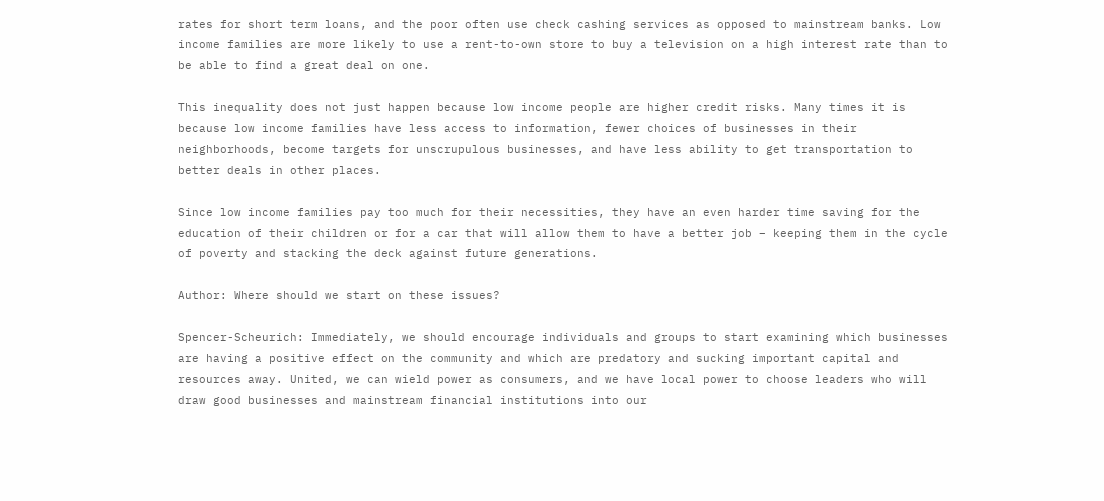rates for short term loans, and the poor often use check cashing services as opposed to mainstream banks. Low income families are more likely to use a rent-to-own store to buy a television on a high interest rate than to be able to find a great deal on one.

This inequality does not just happen because low income people are higher credit risks. Many times it is because low income families have less access to information, fewer choices of businesses in their neighborhoods, become targets for unscrupulous businesses, and have less ability to get transportation to better deals in other places.

Since low income families pay too much for their necessities, they have an even harder time saving for the education of their children or for a car that will allow them to have a better job – keeping them in the cycle of poverty and stacking the deck against future generations.

Author: Where should we start on these issues?

Spencer-Scheurich: Immediately, we should encourage individuals and groups to start examining which businesses are having a positive effect on the community and which are predatory and sucking important capital and resources away. United, we can wield power as consumers, and we have local power to choose leaders who will draw good businesses and mainstream financial institutions into our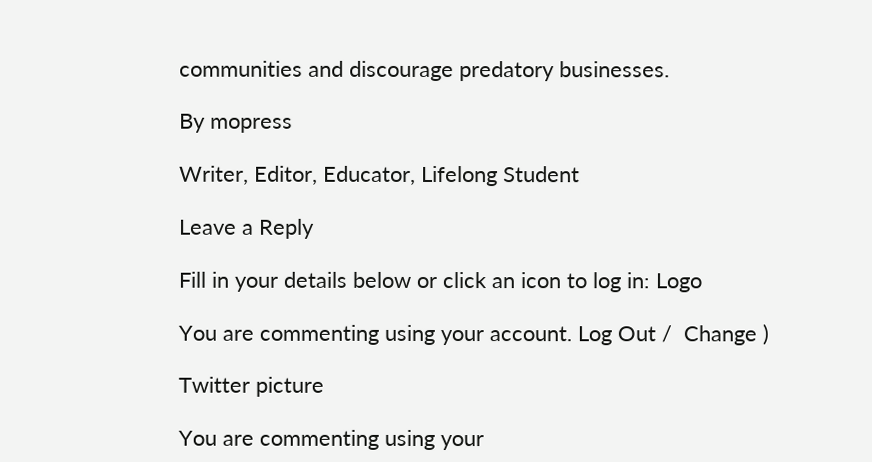communities and discourage predatory businesses.

By mopress

Writer, Editor, Educator, Lifelong Student

Leave a Reply

Fill in your details below or click an icon to log in: Logo

You are commenting using your account. Log Out /  Change )

Twitter picture

You are commenting using your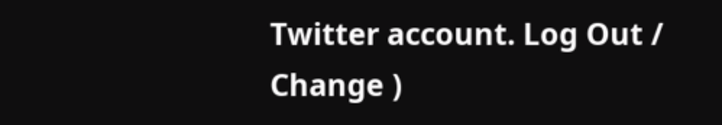Twitter account. Log Out /  Change )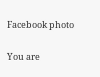Facebook photo

You are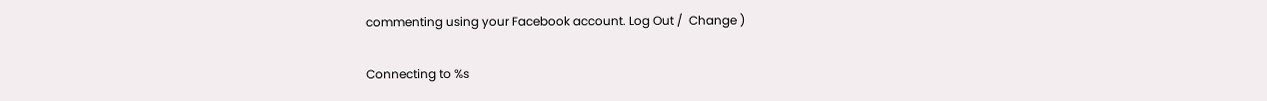commenting using your Facebook account. Log Out /  Change )

Connecting to %s